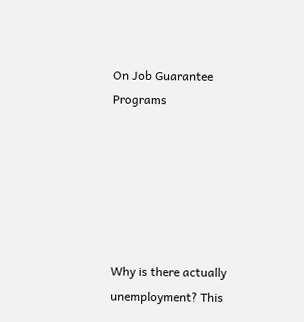On Job Guarantee Programs






Why is there actually unemployment? This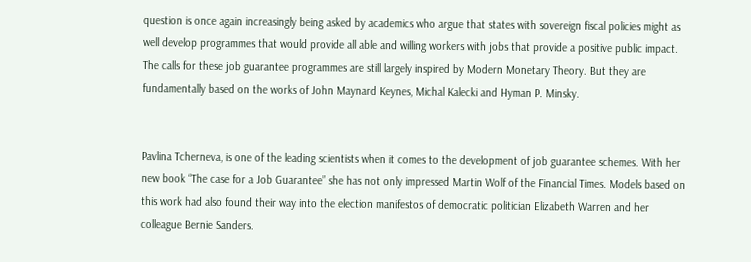question is once again increasingly being asked by academics who argue that states with sovereign fiscal policies might as well develop programmes that would provide all able and willing workers with jobs that provide a positive public impact. The calls for these job guarantee programmes are still largely inspired by Modern Monetary Theory. But they are fundamentally based on the works of John Maynard Keynes, Michal Kalecki and Hyman P. Minsky.


Pavlina Tcherneva, is one of the leading scientists when it comes to the development of job guarantee schemes. With her new book “The case for a Job Guarantee” she has not only impressed Martin Wolf of the Financial Times. Models based on this work had also found their way into the election manifestos of democratic politician Elizabeth Warren and her colleague Bernie Sanders.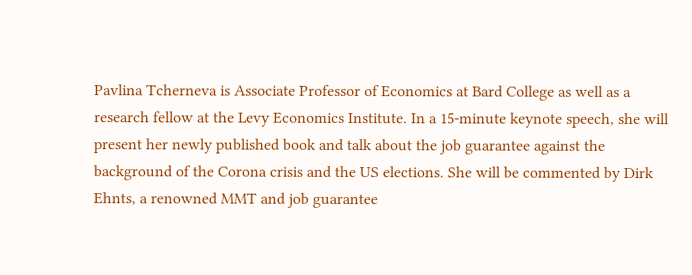Pavlina Tcherneva is Associate Professor of Economics at Bard College as well as a research fellow at the Levy Economics Institute. In a 15-minute keynote speech, she will present her newly published book and talk about the job guarantee against the background of the Corona crisis and the US elections. She will be commented by Dirk Ehnts, a renowned MMT and job guarantee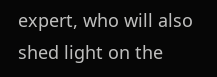expert, who will also shed light on the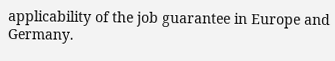applicability of the job guarantee in Europe and Germany.